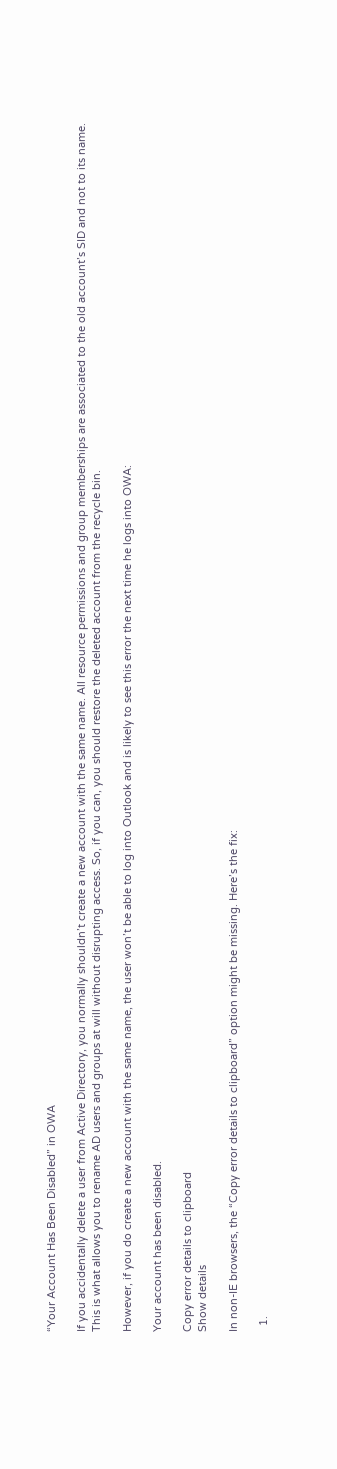“Your Account Has Been Disabled” in OWA

If you accidentally delete a user from Active Directory, you normally shouldn’t create a new account with the same name. All resource permissions and group memberships are associated to the old account’s SID and not to its name. This is what allows you to rename AD users and groups at will without disrupting access. So, if you can, you should restore the deleted account from the recycle bin.

However, if you do create a new account with the same name, the user won’t be able to log into Outlook and is likely to see this error the next time he logs into OWA:

Your account has been disabled.

Copy error details to clipboard
Show details

In non-IE browsers, the “Copy error details to clipboard” option might be missing. Here’s the fix:

  1.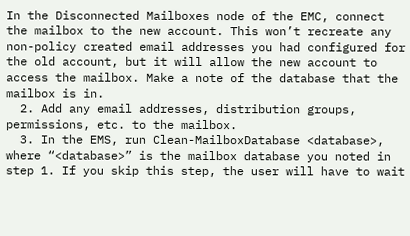In the Disconnected Mailboxes node of the EMC, connect the mailbox to the new account. This won’t recreate any non-policy created email addresses you had configured for the old account, but it will allow the new account to access the mailbox. Make a note of the database that the mailbox is in.
  2. Add any email addresses, distribution groups, permissions, etc. to the mailbox.
  3. In the EMS, run Clean-MailboxDatabase <database>, where “<database>” is the mailbox database you noted in step 1. If you skip this step, the user will have to wait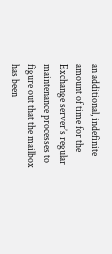an additional, indefinite amount of time for the Exchange server’s regular maintenance processes to figure out that the mailbox has been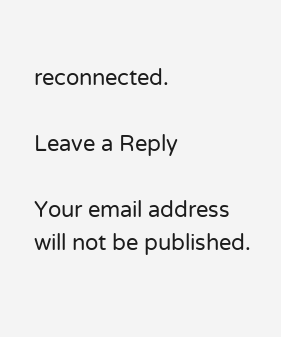reconnected.

Leave a Reply

Your email address will not be published.